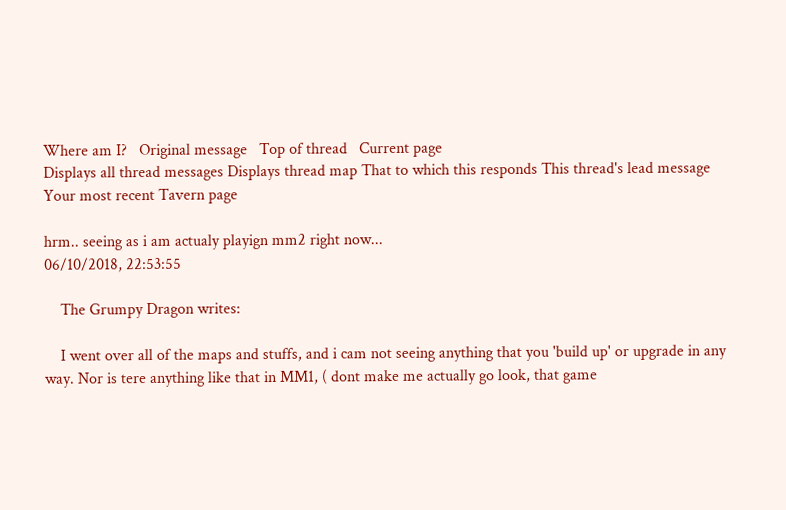Where am I?   Original message   Top of thread   Current page
Displays all thread messages Displays thread map That to which this responds This thread's lead message Your most recent Tavern page

hrm.. seeing as i am actualy playign mm2 right now...
06/10/2018, 22:53:55

    The Grumpy Dragon writes:

    I went over all of the maps and stuffs, and i cam not seeing anything that you 'build up' or upgrade in any way. Nor is tere anything like that in MM1, ( dont make me actually go look, that game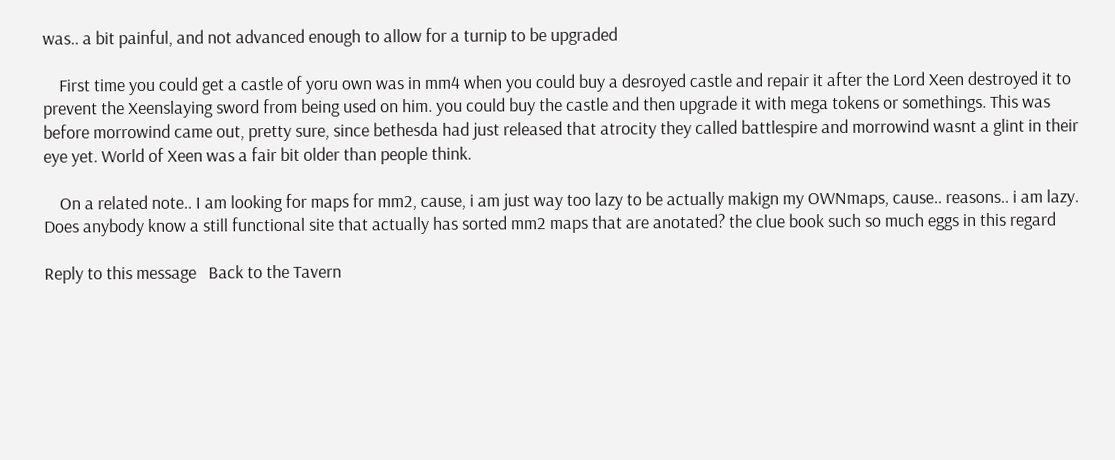was.. a bit painful, and not advanced enough to allow for a turnip to be upgraded

    First time you could get a castle of yoru own was in mm4 when you could buy a desroyed castle and repair it after the Lord Xeen destroyed it to prevent the Xeenslaying sword from being used on him. you could buy the castle and then upgrade it with mega tokens or somethings. This was before morrowind came out, pretty sure, since bethesda had just released that atrocity they called battlespire and morrowind wasnt a glint in their eye yet. World of Xeen was a fair bit older than people think.

    On a related note.. I am looking for maps for mm2, cause, i am just way too lazy to be actually makign my OWNmaps, cause.. reasons.. i am lazy. Does anybody know a still functional site that actually has sorted mm2 maps that are anotated? the clue book such so much eggs in this regard

Reply to this message   Back to the Tavern